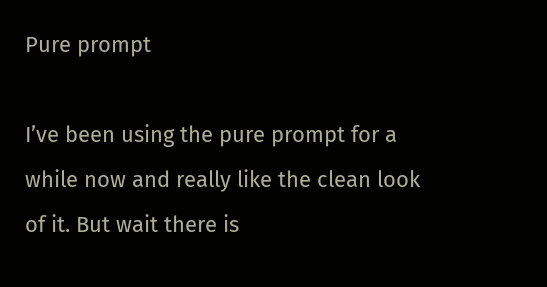Pure prompt

I’ve been using the pure prompt for a while now and really like the clean look of it. But wait there is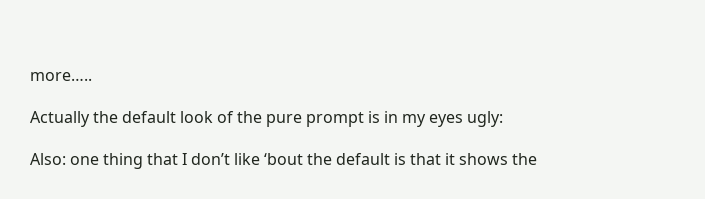more…..

Actually the default look of the pure prompt is in my eyes ugly:

Also: one thing that I don’t like ‘bout the default is that it shows the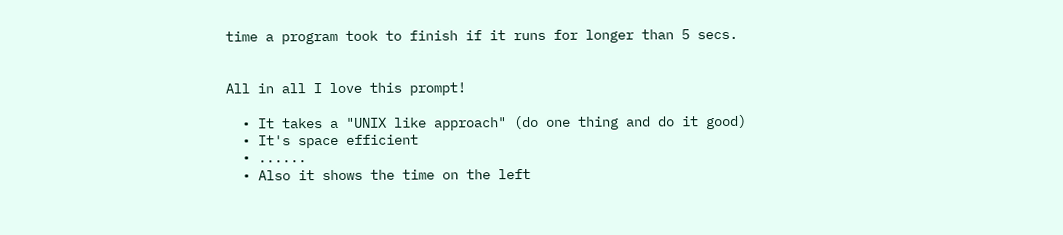time a program took to finish if it runs for longer than 5 secs.


All in all I love this prompt!

  • It takes a "UNIX like approach" (do one thing and do it good)
  • It's space efficient
  • ......
  • Also it shows the time on the left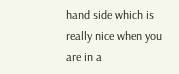hand side which is really nice when you are in a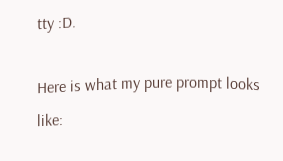tty :D.

Here is what my pure prompt looks like: